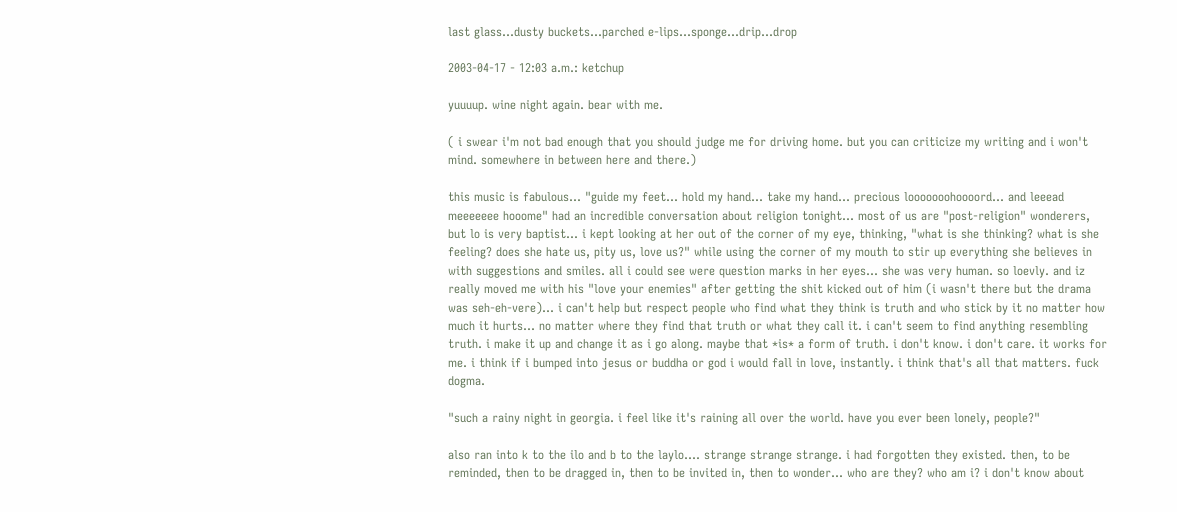last glass...dusty buckets...parched e-lips...sponge...drip...drop

2003-04-17 - 12:03 a.m.: ketchup

yuuuup. wine night again. bear with me.

( i swear i'm not bad enough that you should judge me for driving home. but you can criticize my writing and i won't mind. somewhere in between here and there.)

this music is fabulous... "guide my feet... hold my hand... take my hand... precious looooooohoooord... and leeead meeeeeee hooome" had an incredible conversation about religion tonight... most of us are "post-religion" wonderers, but lo is very baptist... i kept looking at her out of the corner of my eye, thinking, "what is she thinking? what is she feeling? does she hate us, pity us, love us?" while using the corner of my mouth to stir up everything she believes in with suggestions and smiles. all i could see were question marks in her eyes... she was very human. so loevly. and iz really moved me with his "love your enemies" after getting the shit kicked out of him (i wasn't there but the drama was seh-eh-vere)... i can't help but respect people who find what they think is truth and who stick by it no matter how much it hurts... no matter where they find that truth or what they call it. i can't seem to find anything resembling truth. i make it up and change it as i go along. maybe that *is* a form of truth. i don't know. i don't care. it works for me. i think if i bumped into jesus or buddha or god i would fall in love, instantly. i think that's all that matters. fuck dogma.

"such a rainy night in georgia. i feel like it's raining all over the world. have you ever been lonely, people?"

also ran into k to the ilo and b to the laylo.... strange strange strange. i had forgotten they existed. then, to be reminded, then to be dragged in, then to be invited in, then to wonder... who are they? who am i? i don't know about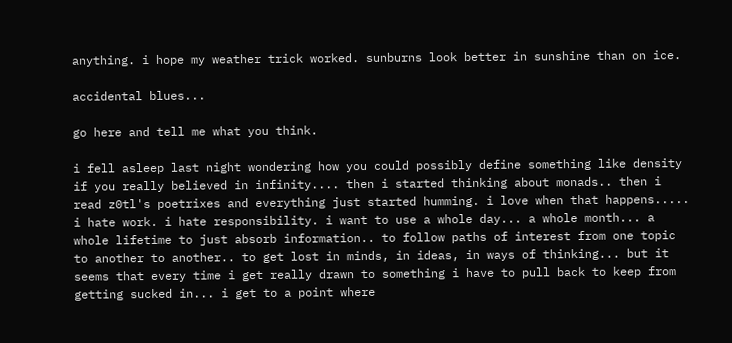anything. i hope my weather trick worked. sunburns look better in sunshine than on ice.

accidental blues...

go here and tell me what you think.

i fell asleep last night wondering how you could possibly define something like density if you really believed in infinity.... then i started thinking about monads.. then i read z0tl's poetrixes and everything just started humming. i love when that happens..... i hate work. i hate responsibility. i want to use a whole day... a whole month... a whole lifetime to just absorb information.. to follow paths of interest from one topic to another to another.. to get lost in minds, in ideas, in ways of thinking... but it seems that every time i get really drawn to something i have to pull back to keep from getting sucked in... i get to a point where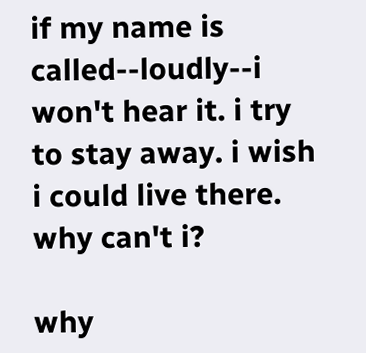if my name is called--loudly--i won't hear it. i try to stay away. i wish i could live there. why can't i?

why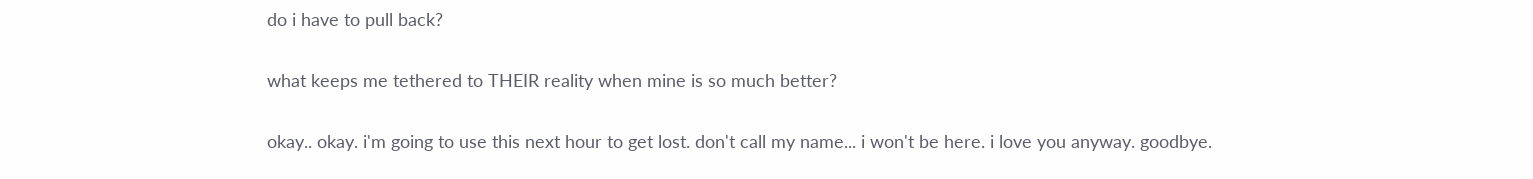do i have to pull back?

what keeps me tethered to THEIR reality when mine is so much better?

okay.. okay. i'm going to use this next hour to get lost. don't call my name... i won't be here. i love you anyway. goodbye.